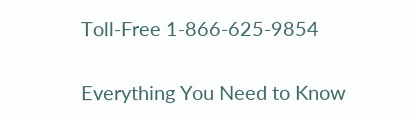Toll-Free 1-866-625-9854

Everything You Need to Know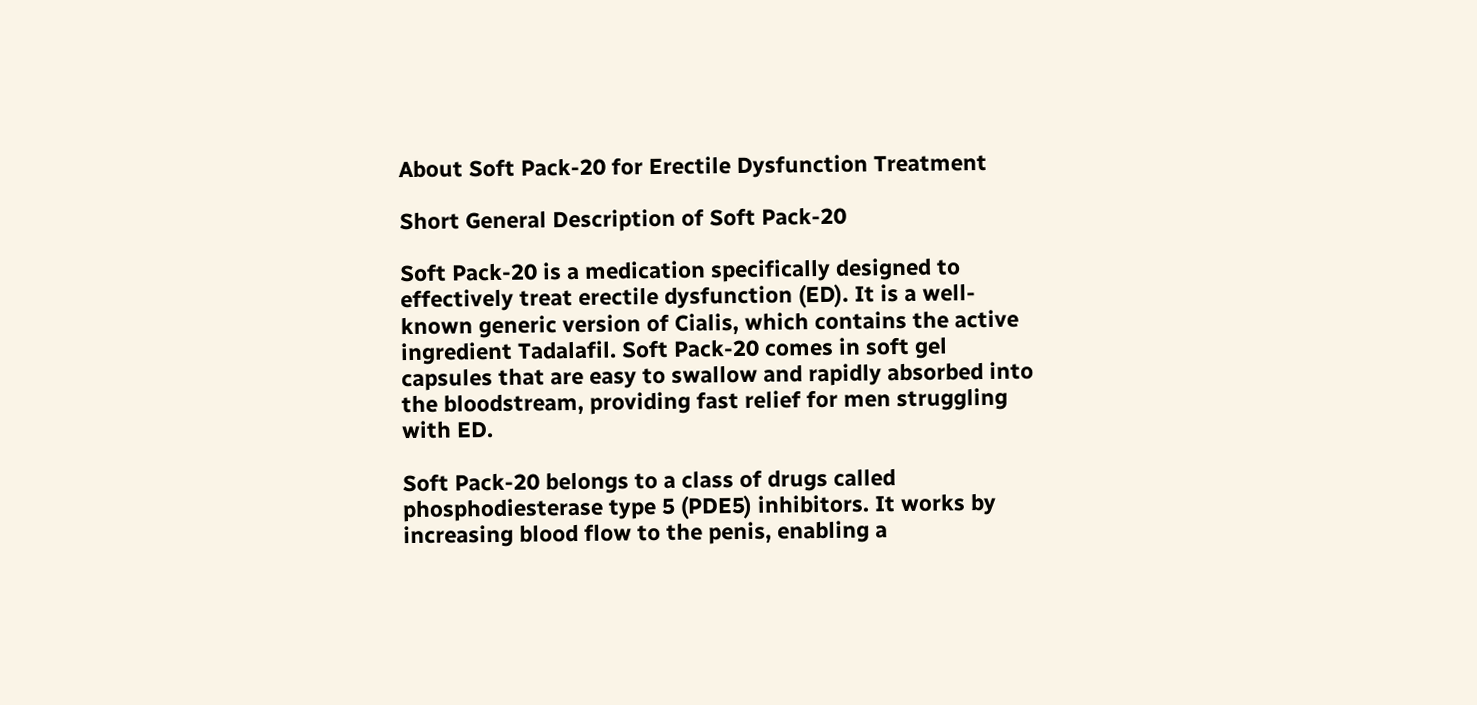About Soft Pack-20 for Erectile Dysfunction Treatment

Short General Description of Soft Pack-20

Soft Pack-20 is a medication specifically designed to effectively treat erectile dysfunction (ED). It is a well-known generic version of Cialis, which contains the active ingredient Tadalafil. Soft Pack-20 comes in soft gel capsules that are easy to swallow and rapidly absorbed into the bloodstream, providing fast relief for men struggling with ED.

Soft Pack-20 belongs to a class of drugs called phosphodiesterase type 5 (PDE5) inhibitors. It works by increasing blood flow to the penis, enabling a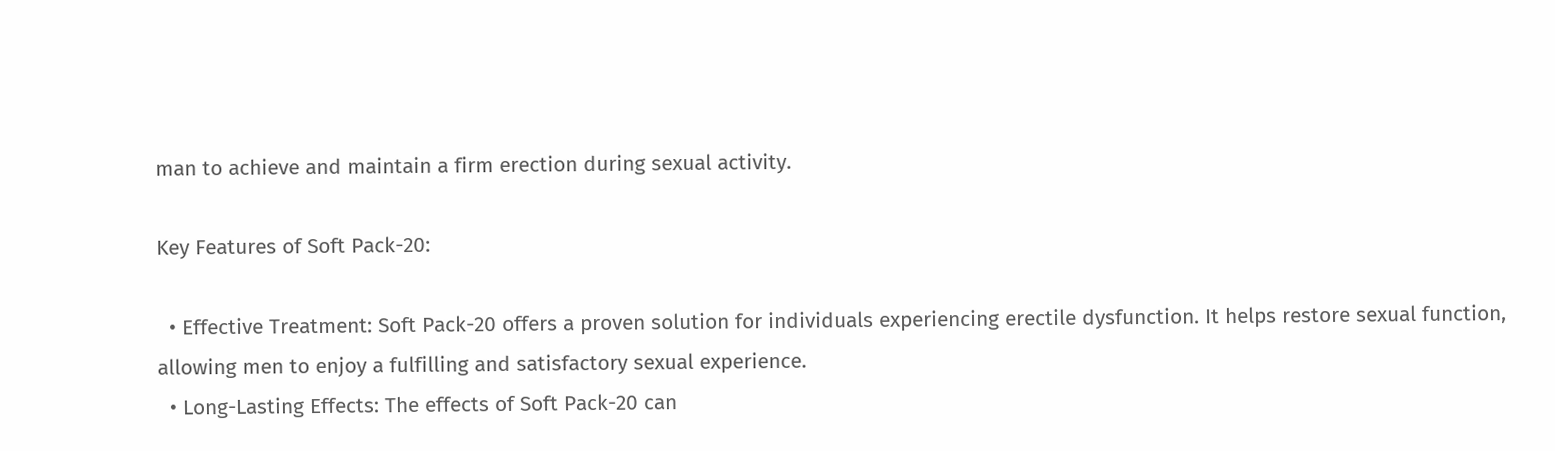man to achieve and maintain a firm erection during sexual activity.

Key Features of Soft Pack-20:

  • Effective Treatment: Soft Pack-20 offers a proven solution for individuals experiencing erectile dysfunction. It helps restore sexual function, allowing men to enjoy a fulfilling and satisfactory sexual experience.
  • Long-Lasting Effects: The effects of Soft Pack-20 can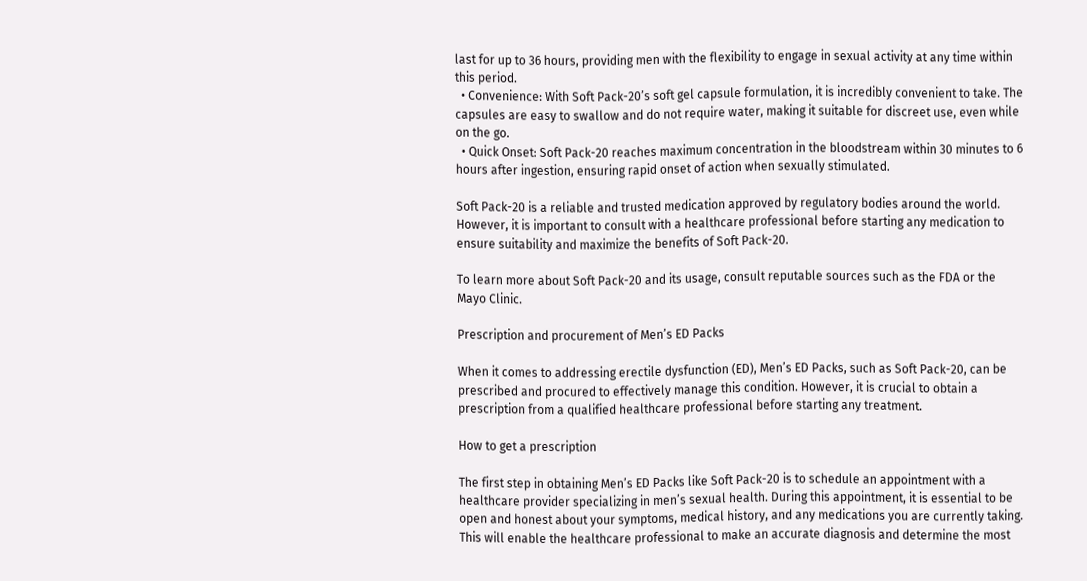last for up to 36 hours, providing men with the flexibility to engage in sexual activity at any time within this period.
  • Convenience: With Soft Pack-20’s soft gel capsule formulation, it is incredibly convenient to take. The capsules are easy to swallow and do not require water, making it suitable for discreet use, even while on the go.
  • Quick Onset: Soft Pack-20 reaches maximum concentration in the bloodstream within 30 minutes to 6 hours after ingestion, ensuring rapid onset of action when sexually stimulated.

Soft Pack-20 is a reliable and trusted medication approved by regulatory bodies around the world. However, it is important to consult with a healthcare professional before starting any medication to ensure suitability and maximize the benefits of Soft Pack-20.

To learn more about Soft Pack-20 and its usage, consult reputable sources such as the FDA or the Mayo Clinic.

Prescription and procurement of Men’s ED Packs

When it comes to addressing erectile dysfunction (ED), Men’s ED Packs, such as Soft Pack-20, can be prescribed and procured to effectively manage this condition. However, it is crucial to obtain a prescription from a qualified healthcare professional before starting any treatment.

How to get a prescription

The first step in obtaining Men’s ED Packs like Soft Pack-20 is to schedule an appointment with a healthcare provider specializing in men’s sexual health. During this appointment, it is essential to be open and honest about your symptoms, medical history, and any medications you are currently taking. This will enable the healthcare professional to make an accurate diagnosis and determine the most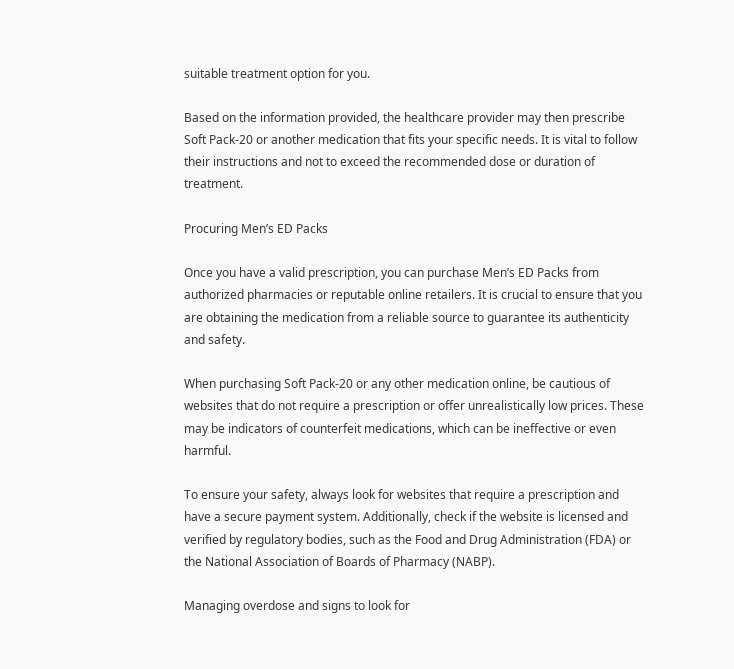suitable treatment option for you.

Based on the information provided, the healthcare provider may then prescribe Soft Pack-20 or another medication that fits your specific needs. It is vital to follow their instructions and not to exceed the recommended dose or duration of treatment.

Procuring Men’s ED Packs

Once you have a valid prescription, you can purchase Men’s ED Packs from authorized pharmacies or reputable online retailers. It is crucial to ensure that you are obtaining the medication from a reliable source to guarantee its authenticity and safety.

When purchasing Soft Pack-20 or any other medication online, be cautious of websites that do not require a prescription or offer unrealistically low prices. These may be indicators of counterfeit medications, which can be ineffective or even harmful.

To ensure your safety, always look for websites that require a prescription and have a secure payment system. Additionally, check if the website is licensed and verified by regulatory bodies, such as the Food and Drug Administration (FDA) or the National Association of Boards of Pharmacy (NABP).

Managing overdose and signs to look for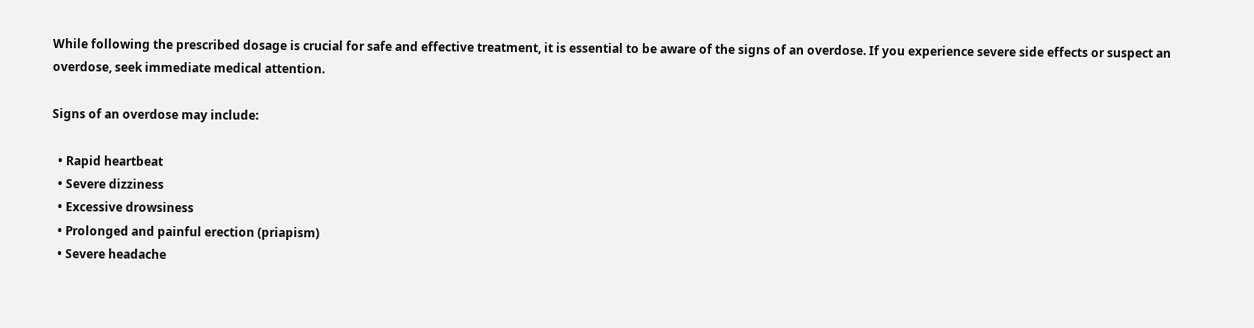While following the prescribed dosage is crucial for safe and effective treatment, it is essential to be aware of the signs of an overdose. If you experience severe side effects or suspect an overdose, seek immediate medical attention.

Signs of an overdose may include:

  • Rapid heartbeat
  • Severe dizziness
  • Excessive drowsiness
  • Prolonged and painful erection (priapism)
  • Severe headache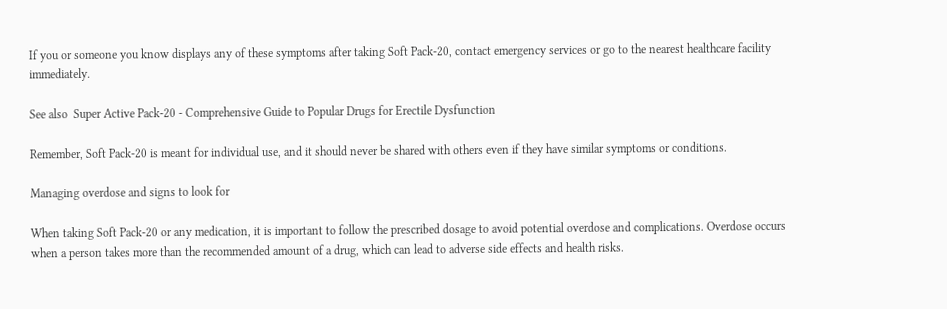If you or someone you know displays any of these symptoms after taking Soft Pack-20, contact emergency services or go to the nearest healthcare facility immediately.

See also  Super Active Pack-20 - Comprehensive Guide to Popular Drugs for Erectile Dysfunction

Remember, Soft Pack-20 is meant for individual use, and it should never be shared with others even if they have similar symptoms or conditions.

Managing overdose and signs to look for

When taking Soft Pack-20 or any medication, it is important to follow the prescribed dosage to avoid potential overdose and complications. Overdose occurs when a person takes more than the recommended amount of a drug, which can lead to adverse side effects and health risks.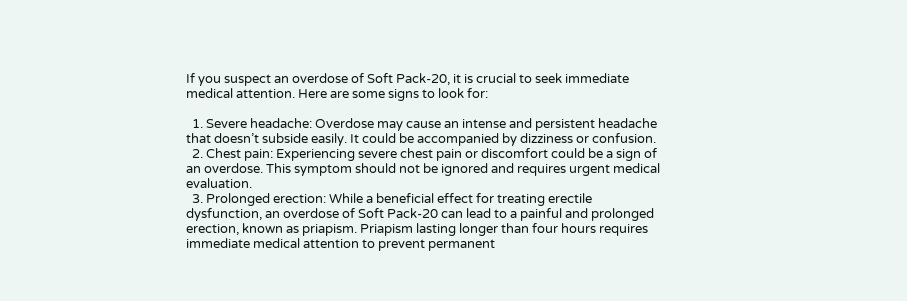If you suspect an overdose of Soft Pack-20, it is crucial to seek immediate medical attention. Here are some signs to look for:

  1. Severe headache: Overdose may cause an intense and persistent headache that doesn’t subside easily. It could be accompanied by dizziness or confusion.
  2. Chest pain: Experiencing severe chest pain or discomfort could be a sign of an overdose. This symptom should not be ignored and requires urgent medical evaluation.
  3. Prolonged erection: While a beneficial effect for treating erectile dysfunction, an overdose of Soft Pack-20 can lead to a painful and prolonged erection, known as priapism. Priapism lasting longer than four hours requires immediate medical attention to prevent permanent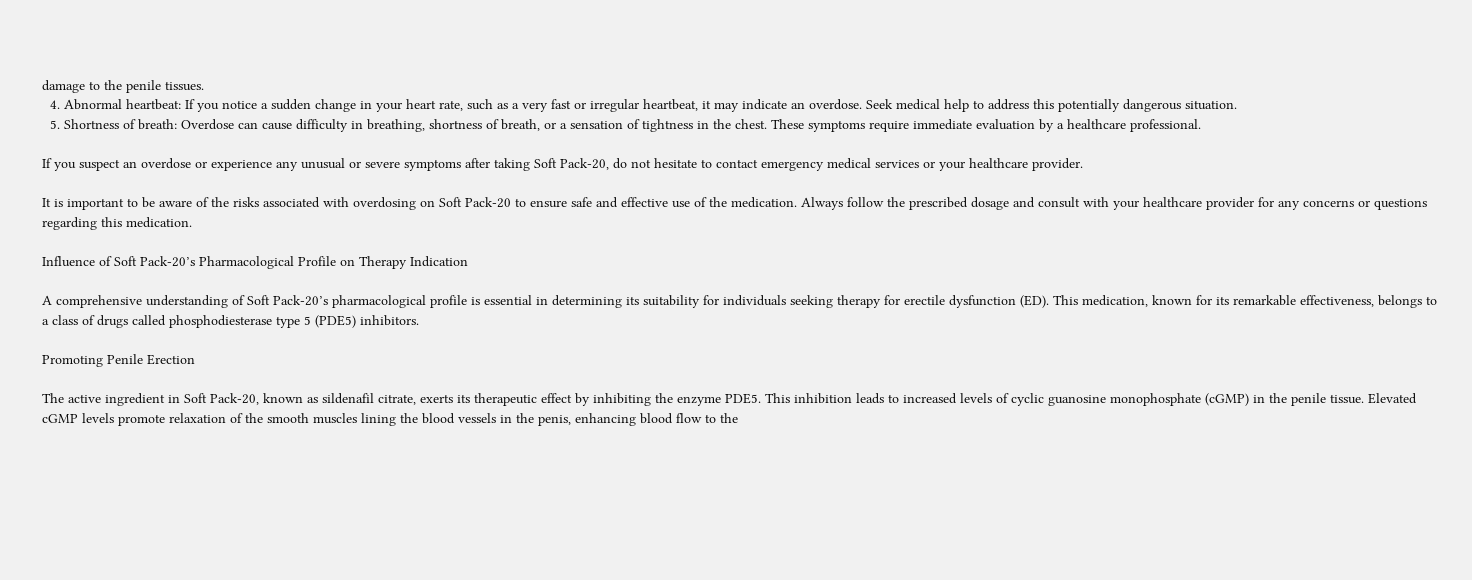damage to the penile tissues.
  4. Abnormal heartbeat: If you notice a sudden change in your heart rate, such as a very fast or irregular heartbeat, it may indicate an overdose. Seek medical help to address this potentially dangerous situation.
  5. Shortness of breath: Overdose can cause difficulty in breathing, shortness of breath, or a sensation of tightness in the chest. These symptoms require immediate evaluation by a healthcare professional.

If you suspect an overdose or experience any unusual or severe symptoms after taking Soft Pack-20, do not hesitate to contact emergency medical services or your healthcare provider.

It is important to be aware of the risks associated with overdosing on Soft Pack-20 to ensure safe and effective use of the medication. Always follow the prescribed dosage and consult with your healthcare provider for any concerns or questions regarding this medication.

Influence of Soft Pack-20’s Pharmacological Profile on Therapy Indication

A comprehensive understanding of Soft Pack-20’s pharmacological profile is essential in determining its suitability for individuals seeking therapy for erectile dysfunction (ED). This medication, known for its remarkable effectiveness, belongs to a class of drugs called phosphodiesterase type 5 (PDE5) inhibitors.

Promoting Penile Erection

The active ingredient in Soft Pack-20, known as sildenafil citrate, exerts its therapeutic effect by inhibiting the enzyme PDE5. This inhibition leads to increased levels of cyclic guanosine monophosphate (cGMP) in the penile tissue. Elevated cGMP levels promote relaxation of the smooth muscles lining the blood vessels in the penis, enhancing blood flow to the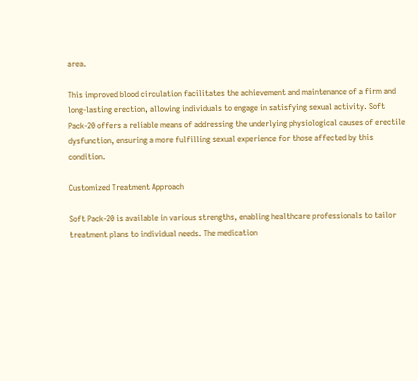area.

This improved blood circulation facilitates the achievement and maintenance of a firm and long-lasting erection, allowing individuals to engage in satisfying sexual activity. Soft Pack-20 offers a reliable means of addressing the underlying physiological causes of erectile dysfunction, ensuring a more fulfilling sexual experience for those affected by this condition.

Customized Treatment Approach

Soft Pack-20 is available in various strengths, enabling healthcare professionals to tailor treatment plans to individual needs. The medication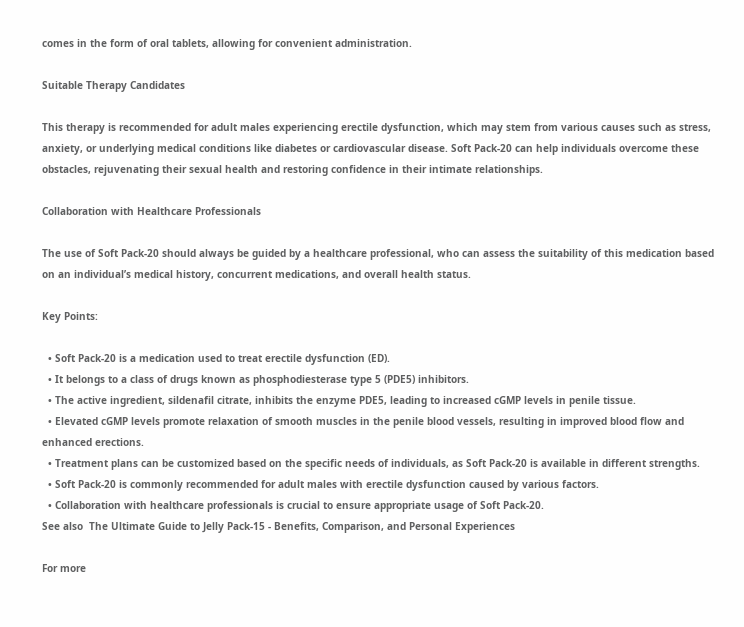comes in the form of oral tablets, allowing for convenient administration.

Suitable Therapy Candidates

This therapy is recommended for adult males experiencing erectile dysfunction, which may stem from various causes such as stress, anxiety, or underlying medical conditions like diabetes or cardiovascular disease. Soft Pack-20 can help individuals overcome these obstacles, rejuvenating their sexual health and restoring confidence in their intimate relationships.

Collaboration with Healthcare Professionals

The use of Soft Pack-20 should always be guided by a healthcare professional, who can assess the suitability of this medication based on an individual’s medical history, concurrent medications, and overall health status.

Key Points:

  • Soft Pack-20 is a medication used to treat erectile dysfunction (ED).
  • It belongs to a class of drugs known as phosphodiesterase type 5 (PDE5) inhibitors.
  • The active ingredient, sildenafil citrate, inhibits the enzyme PDE5, leading to increased cGMP levels in penile tissue.
  • Elevated cGMP levels promote relaxation of smooth muscles in the penile blood vessels, resulting in improved blood flow and enhanced erections.
  • Treatment plans can be customized based on the specific needs of individuals, as Soft Pack-20 is available in different strengths.
  • Soft Pack-20 is commonly recommended for adult males with erectile dysfunction caused by various factors.
  • Collaboration with healthcare professionals is crucial to ensure appropriate usage of Soft Pack-20.
See also  The Ultimate Guide to Jelly Pack-15 - Benefits, Comparison, and Personal Experiences

For more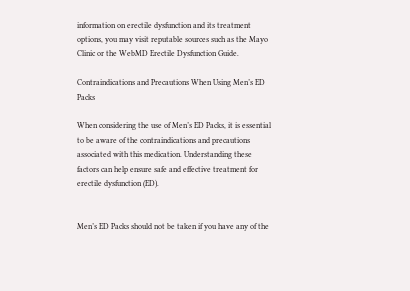information on erectile dysfunction and its treatment options, you may visit reputable sources such as the Mayo Clinic or the WebMD Erectile Dysfunction Guide.

Contraindications and Precautions When Using Men’s ED Packs

When considering the use of Men’s ED Packs, it is essential to be aware of the contraindications and precautions associated with this medication. Understanding these factors can help ensure safe and effective treatment for erectile dysfunction (ED).


Men’s ED Packs should not be taken if you have any of the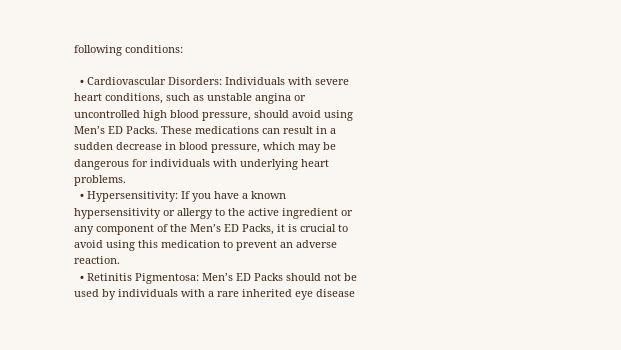following conditions:

  • Cardiovascular Disorders: Individuals with severe heart conditions, such as unstable angina or uncontrolled high blood pressure, should avoid using Men’s ED Packs. These medications can result in a sudden decrease in blood pressure, which may be dangerous for individuals with underlying heart problems.
  • Hypersensitivity: If you have a known hypersensitivity or allergy to the active ingredient or any component of the Men’s ED Packs, it is crucial to avoid using this medication to prevent an adverse reaction.
  • Retinitis Pigmentosa: Men’s ED Packs should not be used by individuals with a rare inherited eye disease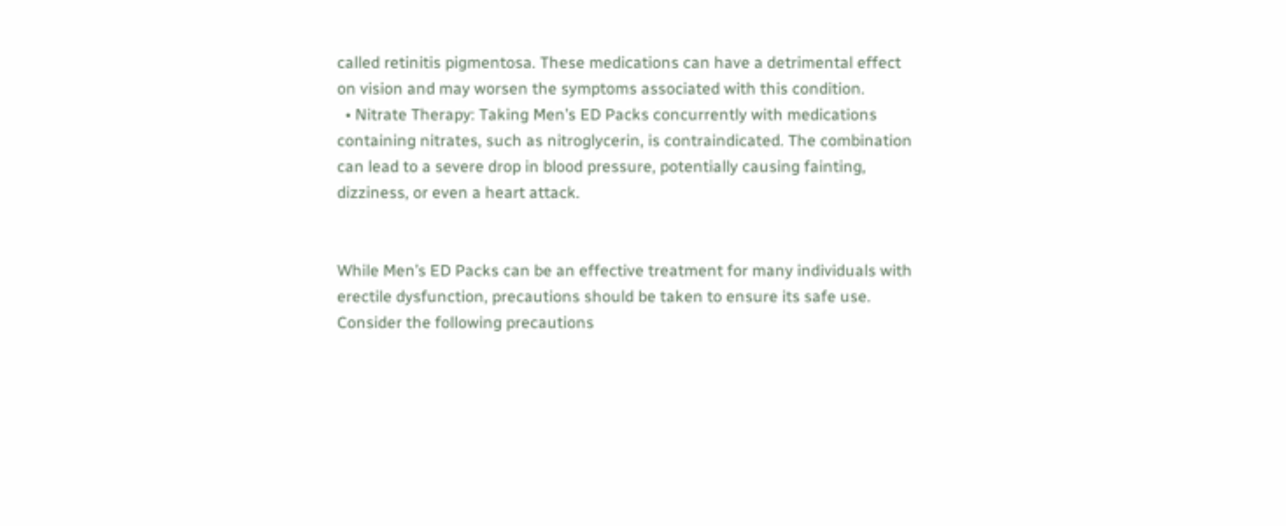called retinitis pigmentosa. These medications can have a detrimental effect on vision and may worsen the symptoms associated with this condition.
  • Nitrate Therapy: Taking Men’s ED Packs concurrently with medications containing nitrates, such as nitroglycerin, is contraindicated. The combination can lead to a severe drop in blood pressure, potentially causing fainting, dizziness, or even a heart attack.


While Men’s ED Packs can be an effective treatment for many individuals with erectile dysfunction, precautions should be taken to ensure its safe use. Consider the following precautions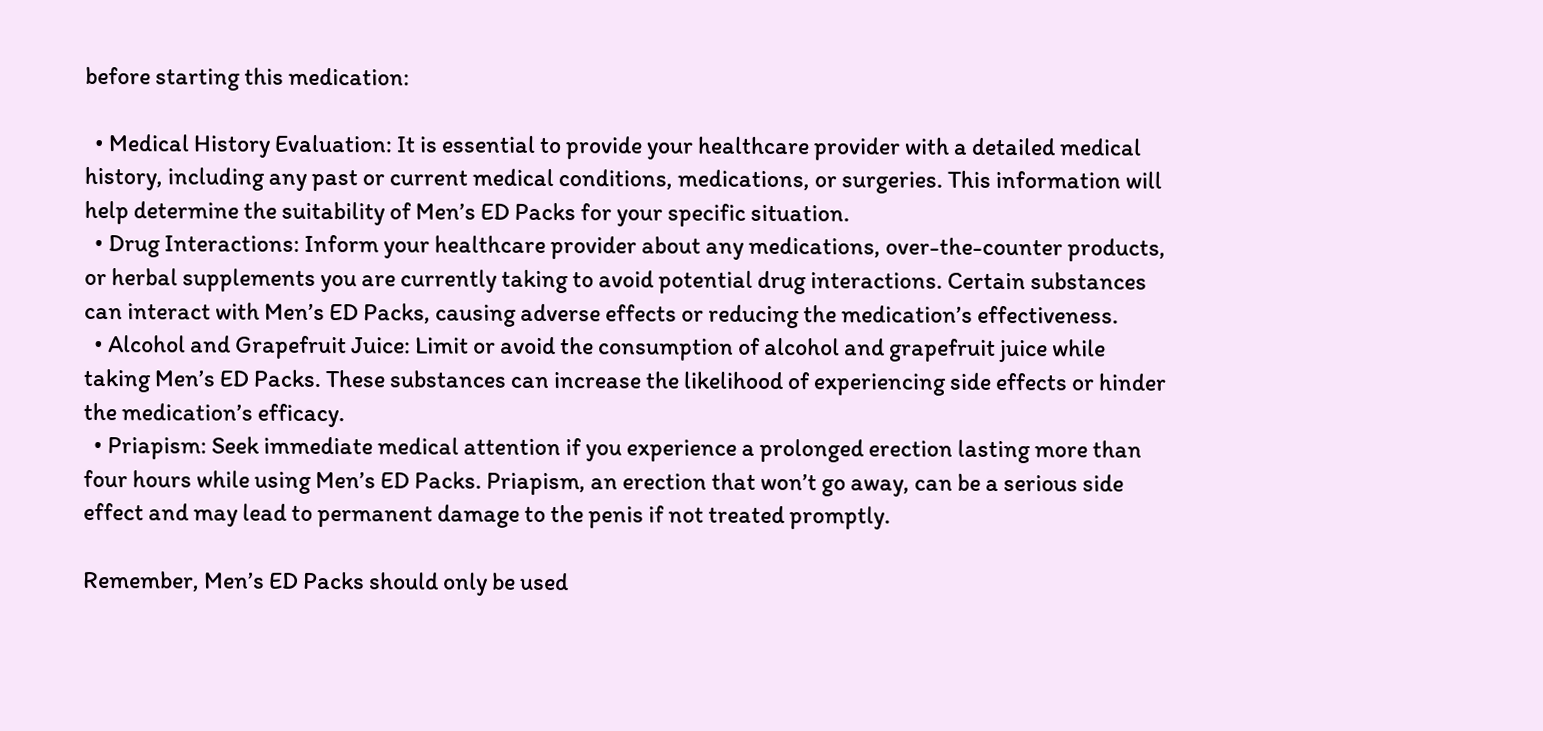before starting this medication:

  • Medical History Evaluation: It is essential to provide your healthcare provider with a detailed medical history, including any past or current medical conditions, medications, or surgeries. This information will help determine the suitability of Men’s ED Packs for your specific situation.
  • Drug Interactions: Inform your healthcare provider about any medications, over-the-counter products, or herbal supplements you are currently taking to avoid potential drug interactions. Certain substances can interact with Men’s ED Packs, causing adverse effects or reducing the medication’s effectiveness.
  • Alcohol and Grapefruit Juice: Limit or avoid the consumption of alcohol and grapefruit juice while taking Men’s ED Packs. These substances can increase the likelihood of experiencing side effects or hinder the medication’s efficacy.
  • Priapism: Seek immediate medical attention if you experience a prolonged erection lasting more than four hours while using Men’s ED Packs. Priapism, an erection that won’t go away, can be a serious side effect and may lead to permanent damage to the penis if not treated promptly.

Remember, Men’s ED Packs should only be used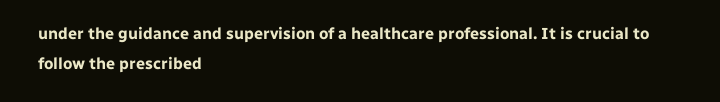under the guidance and supervision of a healthcare professional. It is crucial to follow the prescribed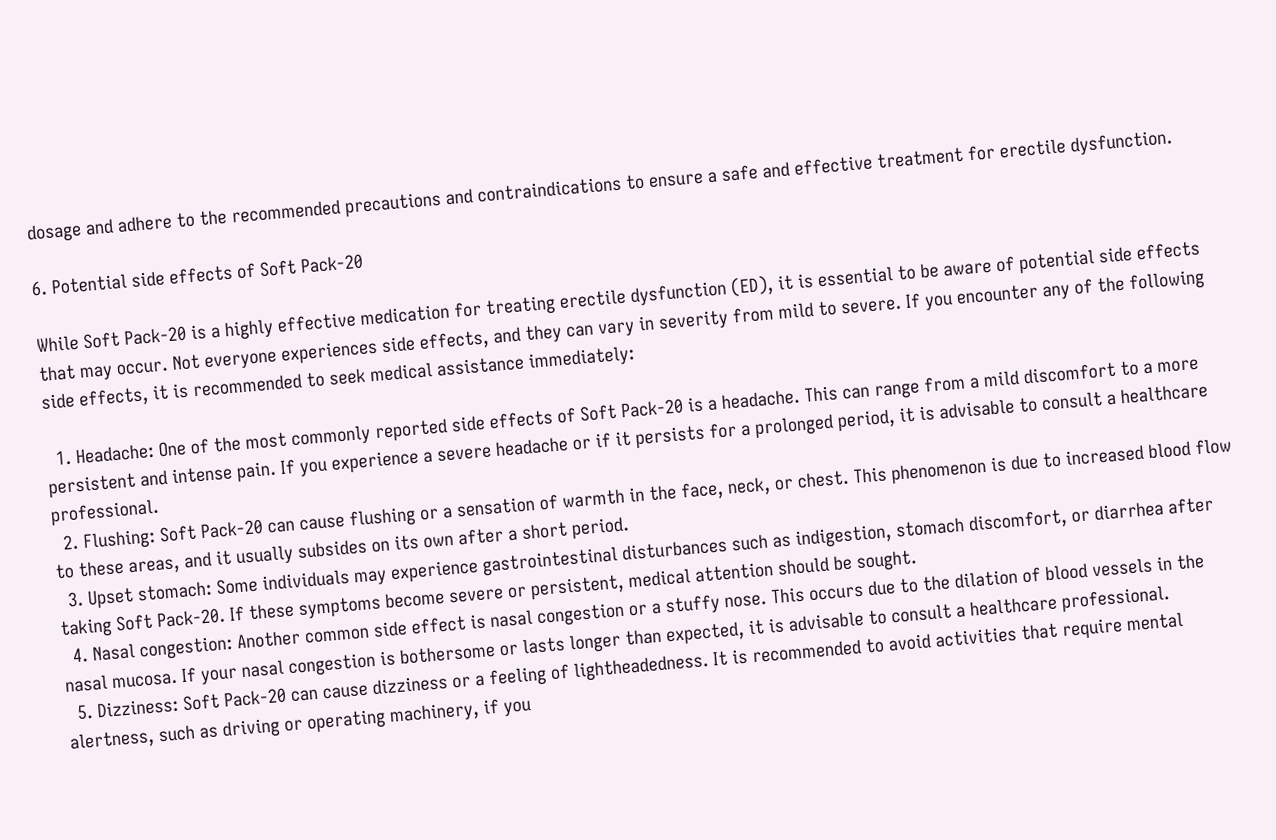dosage and adhere to the recommended precautions and contraindications to ensure a safe and effective treatment for erectile dysfunction.

6. Potential side effects of Soft Pack-20

While Soft Pack-20 is a highly effective medication for treating erectile dysfunction (ED), it is essential to be aware of potential side effects that may occur. Not everyone experiences side effects, and they can vary in severity from mild to severe. If you encounter any of the following side effects, it is recommended to seek medical assistance immediately:

  1. Headache: One of the most commonly reported side effects of Soft Pack-20 is a headache. This can range from a mild discomfort to a more persistent and intense pain. If you experience a severe headache or if it persists for a prolonged period, it is advisable to consult a healthcare professional.
  2. Flushing: Soft Pack-20 can cause flushing or a sensation of warmth in the face, neck, or chest. This phenomenon is due to increased blood flow to these areas, and it usually subsides on its own after a short period.
  3. Upset stomach: Some individuals may experience gastrointestinal disturbances such as indigestion, stomach discomfort, or diarrhea after taking Soft Pack-20. If these symptoms become severe or persistent, medical attention should be sought.
  4. Nasal congestion: Another common side effect is nasal congestion or a stuffy nose. This occurs due to the dilation of blood vessels in the nasal mucosa. If your nasal congestion is bothersome or lasts longer than expected, it is advisable to consult a healthcare professional.
  5. Dizziness: Soft Pack-20 can cause dizziness or a feeling of lightheadedness. It is recommended to avoid activities that require mental alertness, such as driving or operating machinery, if you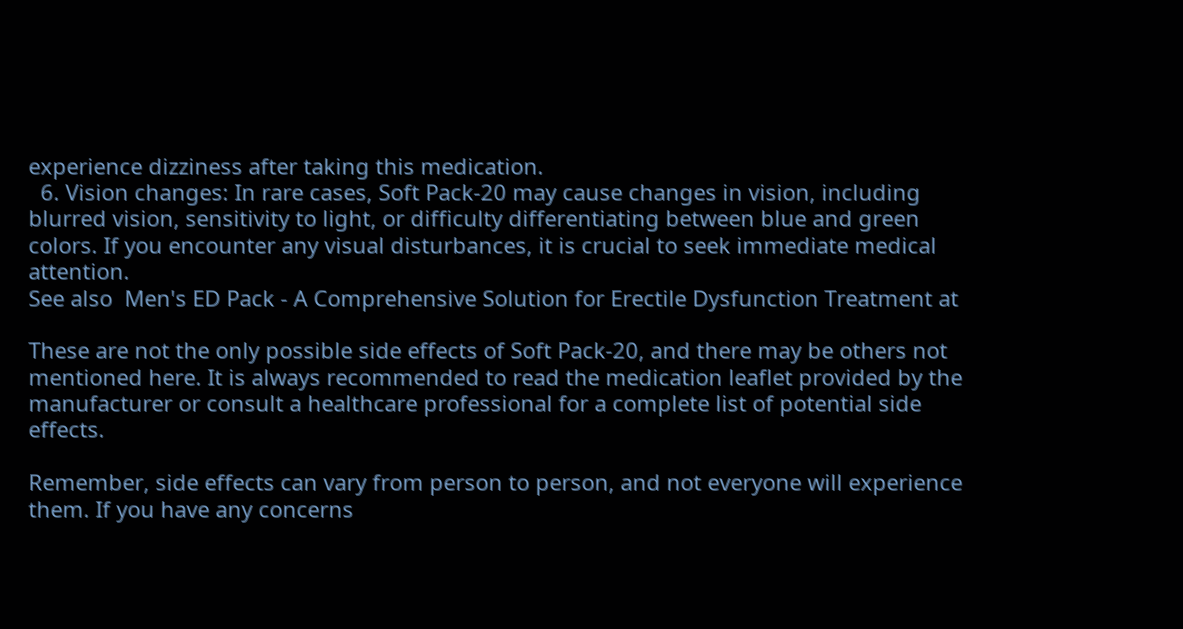experience dizziness after taking this medication.
  6. Vision changes: In rare cases, Soft Pack-20 may cause changes in vision, including blurred vision, sensitivity to light, or difficulty differentiating between blue and green colors. If you encounter any visual disturbances, it is crucial to seek immediate medical attention.
See also  Men's ED Pack - A Comprehensive Solution for Erectile Dysfunction Treatment at

These are not the only possible side effects of Soft Pack-20, and there may be others not mentioned here. It is always recommended to read the medication leaflet provided by the manufacturer or consult a healthcare professional for a complete list of potential side effects.

Remember, side effects can vary from person to person, and not everyone will experience them. If you have any concerns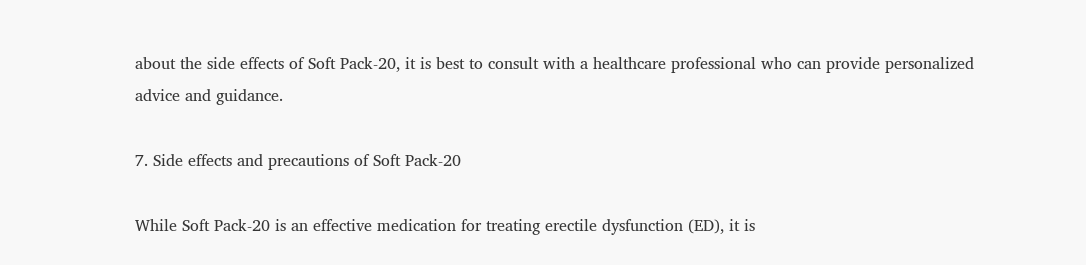about the side effects of Soft Pack-20, it is best to consult with a healthcare professional who can provide personalized advice and guidance.

7. Side effects and precautions of Soft Pack-20

While Soft Pack-20 is an effective medication for treating erectile dysfunction (ED), it is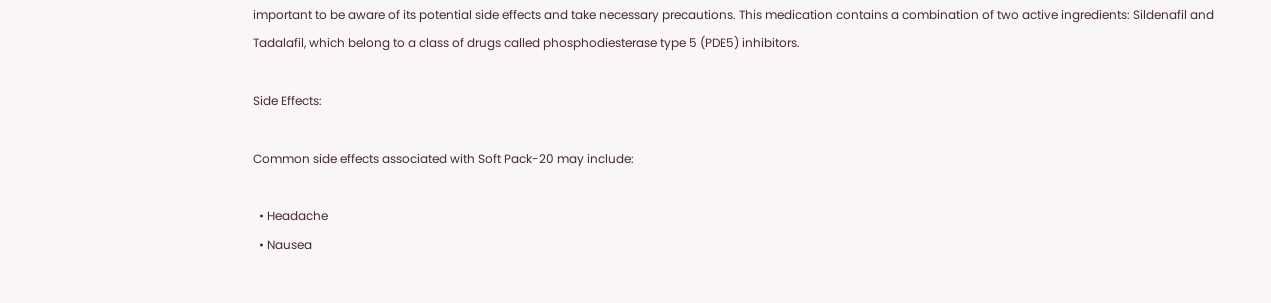important to be aware of its potential side effects and take necessary precautions. This medication contains a combination of two active ingredients: Sildenafil and Tadalafil, which belong to a class of drugs called phosphodiesterase type 5 (PDE5) inhibitors.

Side Effects:

Common side effects associated with Soft Pack-20 may include:

  • Headache
  • Nausea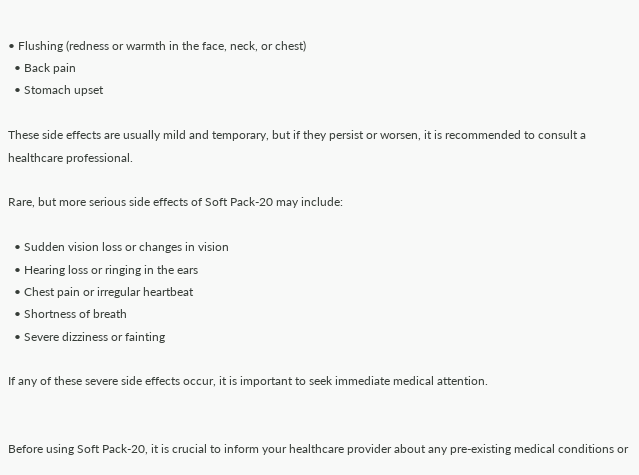• Flushing (redness or warmth in the face, neck, or chest)
  • Back pain
  • Stomach upset

These side effects are usually mild and temporary, but if they persist or worsen, it is recommended to consult a healthcare professional.

Rare, but more serious side effects of Soft Pack-20 may include:

  • Sudden vision loss or changes in vision
  • Hearing loss or ringing in the ears
  • Chest pain or irregular heartbeat
  • Shortness of breath
  • Severe dizziness or fainting

If any of these severe side effects occur, it is important to seek immediate medical attention.


Before using Soft Pack-20, it is crucial to inform your healthcare provider about any pre-existing medical conditions or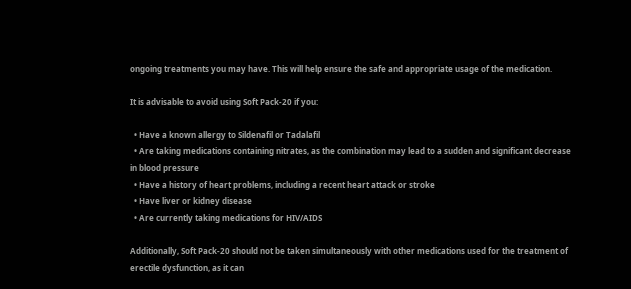ongoing treatments you may have. This will help ensure the safe and appropriate usage of the medication.

It is advisable to avoid using Soft Pack-20 if you:

  • Have a known allergy to Sildenafil or Tadalafil
  • Are taking medications containing nitrates, as the combination may lead to a sudden and significant decrease in blood pressure
  • Have a history of heart problems, including a recent heart attack or stroke
  • Have liver or kidney disease
  • Are currently taking medications for HIV/AIDS

Additionally, Soft Pack-20 should not be taken simultaneously with other medications used for the treatment of erectile dysfunction, as it can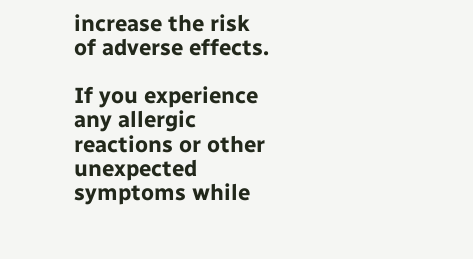increase the risk of adverse effects.

If you experience any allergic reactions or other unexpected symptoms while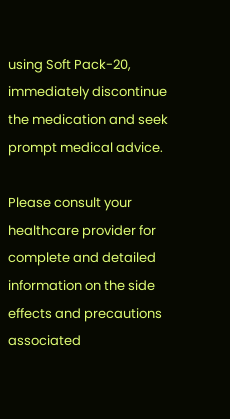using Soft Pack-20, immediately discontinue the medication and seek prompt medical advice.

Please consult your healthcare provider for complete and detailed information on the side effects and precautions associated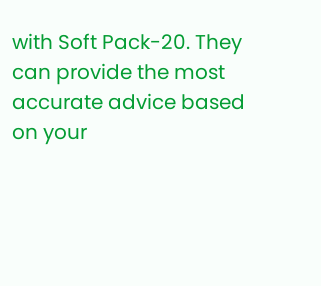with Soft Pack-20. They can provide the most accurate advice based on your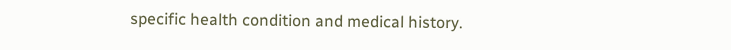specific health condition and medical history.